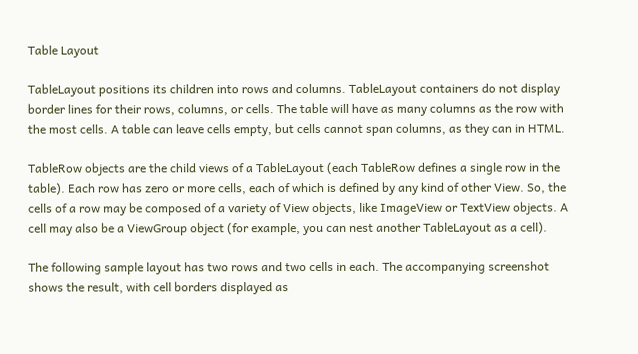Table Layout

TableLayout positions its children into rows and columns. TableLayout containers do not display border lines for their rows, columns, or cells. The table will have as many columns as the row with the most cells. A table can leave cells empty, but cells cannot span columns, as they can in HTML.

TableRow objects are the child views of a TableLayout (each TableRow defines a single row in the table). Each row has zero or more cells, each of which is defined by any kind of other View. So, the cells of a row may be composed of a variety of View objects, like ImageView or TextView objects. A cell may also be a ViewGroup object (for example, you can nest another TableLayout as a cell).

The following sample layout has two rows and two cells in each. The accompanying screenshot shows the result, with cell borders displayed as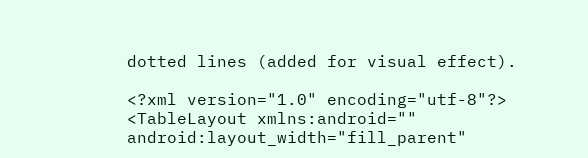dotted lines (added for visual effect).

<?xml version="1.0" encoding="utf-8"?> <TableLayout xmlns:android="" android:layout_width="fill_parent"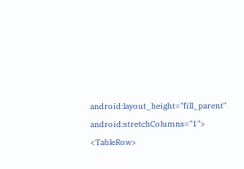android:layout_height="fill_parent" android:stretchColumns="1"> <TableRow>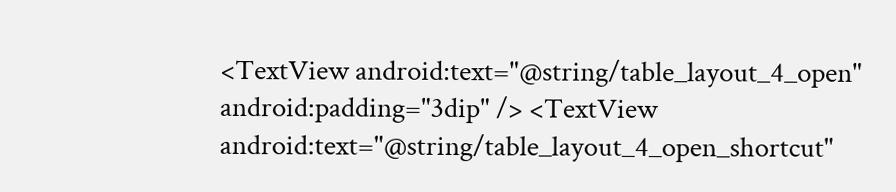<TextView android:text="@string/table_layout_4_open" android:padding="3dip" /> <TextView android:text="@string/table_layout_4_open_shortcut"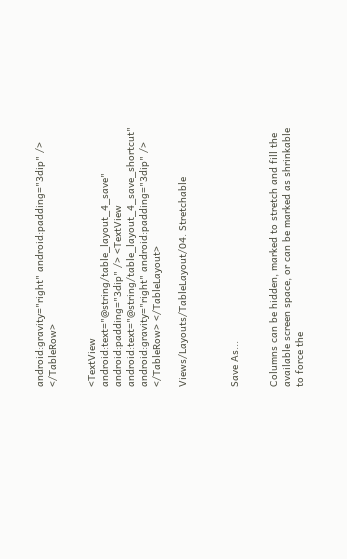android:gravity="right" android:padding="3dip" /> </TableRow>


<TextView android:text="@string/table_layout_4_save" android:padding="3dip" /> <TextView android:text="@string/table_layout_4_save_shortcut" android:gravity="right" android:padding="3dip" /> </TableRow> </TableLayout>

Views/Layouts/TableLayout/04. Stretchable



Save As...


Columns can be hidden, marked to stretch and fill the available screen space, or can be marked as shrinkable to force the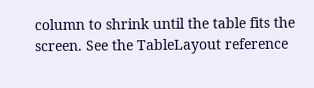column to shrink until the table fits the screen. See the TableLayout reference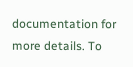documentation for more details. To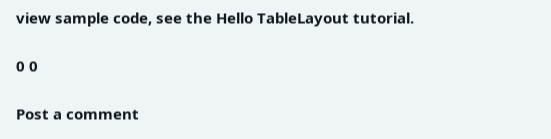view sample code, see the Hello TableLayout tutorial.

0 0

Post a comment